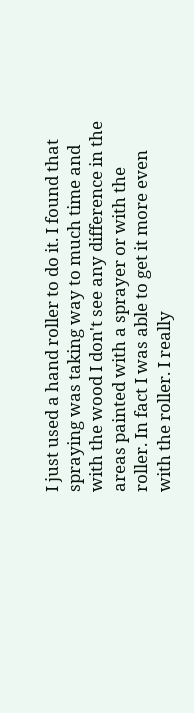I just used a hand roller to do it. I found that spraying was taking way to much time and with the wood I don't see any difference in the areas painted with a sprayer or with the roller. In fact I was able to get it more even with the roller. I really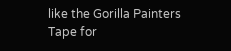like the Gorilla Painters Tape for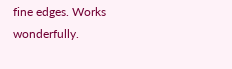fine edges. Works wonderfully.